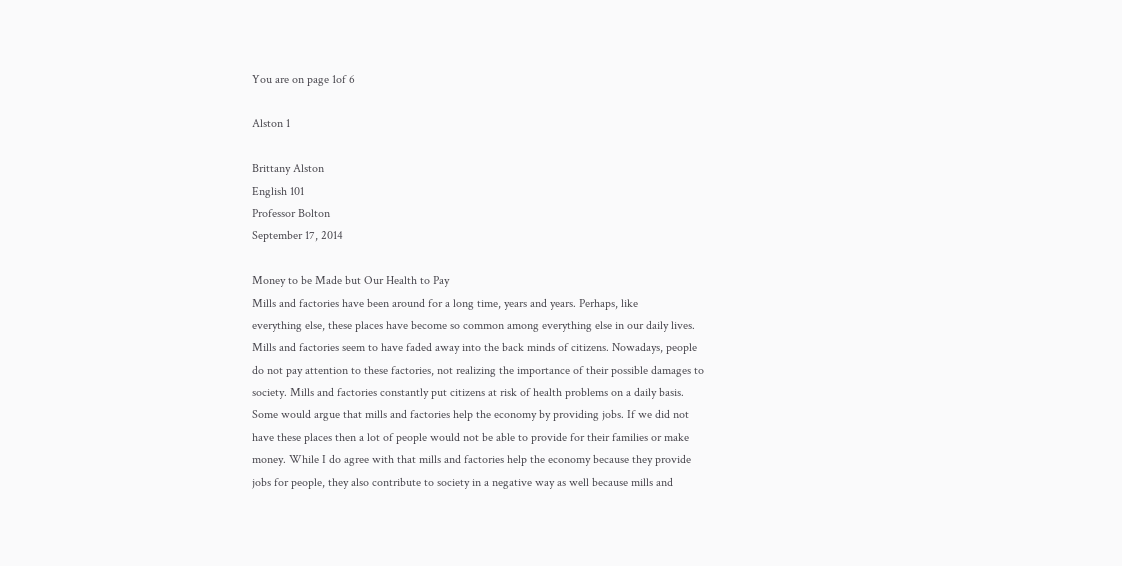You are on page 1of 6

Alston 1

Brittany Alston
English 101
Professor Bolton
September 17, 2014

Money to be Made but Our Health to Pay
Mills and factories have been around for a long time, years and years. Perhaps, like
everything else, these places have become so common among everything else in our daily lives.
Mills and factories seem to have faded away into the back minds of citizens. Nowadays, people
do not pay attention to these factories, not realizing the importance of their possible damages to
society. Mills and factories constantly put citizens at risk of health problems on a daily basis.
Some would argue that mills and factories help the economy by providing jobs. If we did not
have these places then a lot of people would not be able to provide for their families or make
money. While I do agree with that mills and factories help the economy because they provide
jobs for people, they also contribute to society in a negative way as well because mills and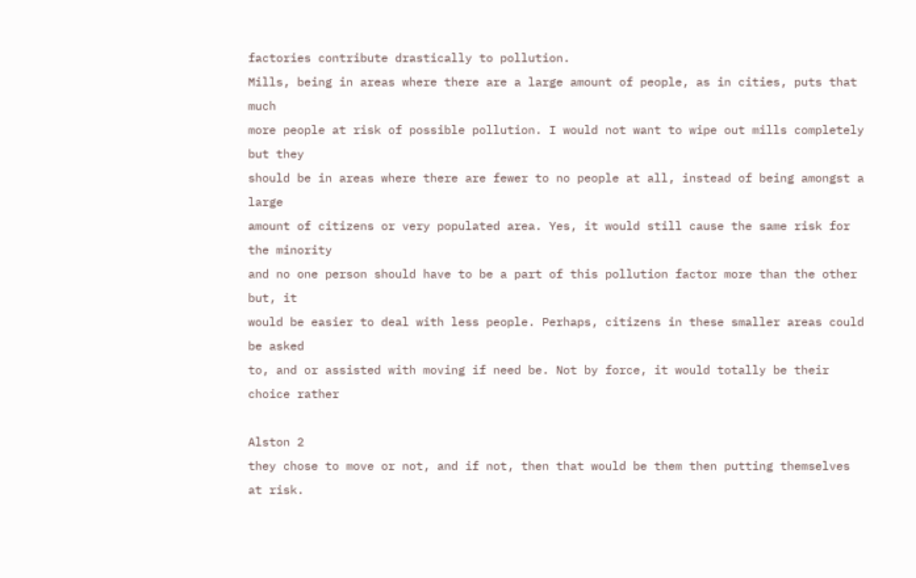factories contribute drastically to pollution.
Mills, being in areas where there are a large amount of people, as in cities, puts that much
more people at risk of possible pollution. I would not want to wipe out mills completely but they
should be in areas where there are fewer to no people at all, instead of being amongst a large
amount of citizens or very populated area. Yes, it would still cause the same risk for the minority
and no one person should have to be a part of this pollution factor more than the other but, it
would be easier to deal with less people. Perhaps, citizens in these smaller areas could be asked
to, and or assisted with moving if need be. Not by force, it would totally be their choice rather

Alston 2
they chose to move or not, and if not, then that would be them then putting themselves at risk.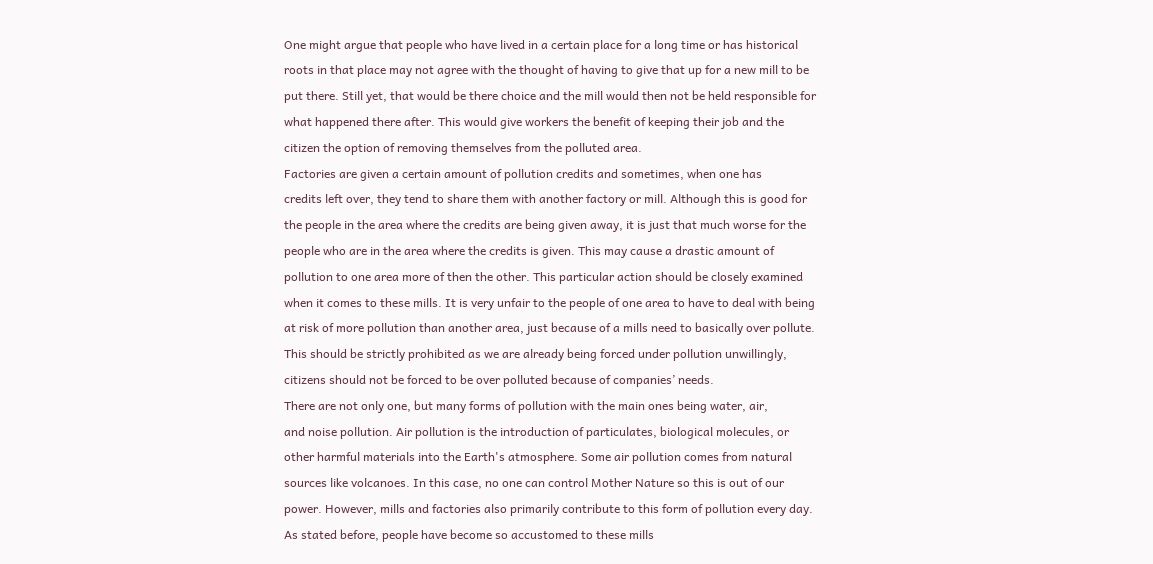One might argue that people who have lived in a certain place for a long time or has historical
roots in that place may not agree with the thought of having to give that up for a new mill to be
put there. Still yet, that would be there choice and the mill would then not be held responsible for
what happened there after. This would give workers the benefit of keeping their job and the
citizen the option of removing themselves from the polluted area.
Factories are given a certain amount of pollution credits and sometimes, when one has
credits left over, they tend to share them with another factory or mill. Although this is good for
the people in the area where the credits are being given away, it is just that much worse for the
people who are in the area where the credits is given. This may cause a drastic amount of
pollution to one area more of then the other. This particular action should be closely examined
when it comes to these mills. It is very unfair to the people of one area to have to deal with being
at risk of more pollution than another area, just because of a mills need to basically over pollute.
This should be strictly prohibited as we are already being forced under pollution unwillingly,
citizens should not be forced to be over polluted because of companies’ needs.
There are not only one, but many forms of pollution with the main ones being water, air,
and noise pollution. Air pollution is the introduction of particulates, biological molecules, or
other harmful materials into the Earth's atmosphere. Some air pollution comes from natural
sources like volcanoes. In this case, no one can control Mother Nature so this is out of our
power. However, mills and factories also primarily contribute to this form of pollution every day.
As stated before, people have become so accustomed to these mills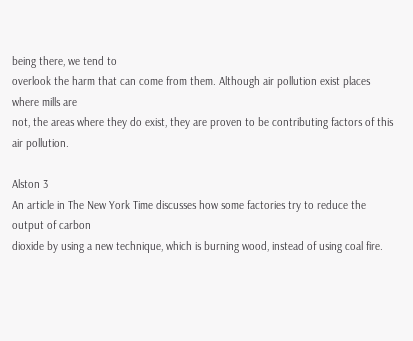being there, we tend to
overlook the harm that can come from them. Although air pollution exist places where mills are
not, the areas where they do exist, they are proven to be contributing factors of this air pollution.

Alston 3
An article in The New York Time discusses how some factories try to reduce the output of carbon
dioxide by using a new technique, which is burning wood, instead of using coal fire.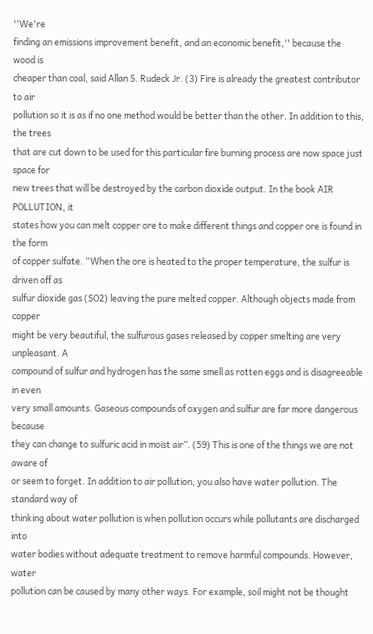''We're
finding an emissions improvement benefit, and an economic benefit,'' because the wood is
cheaper than coal, said Allan S. Rudeck Jr. (3) Fire is already the greatest contributor to air
pollution so it is as if no one method would be better than the other. In addition to this, the trees
that are cut down to be used for this particular fire burning process are now space just space for
new trees that will be destroyed by the carbon dioxide output. In the book AIR POLLUTION, it
states how you can melt copper ore to make different things and copper ore is found in the form
of copper sulfate. “When the ore is heated to the proper temperature, the sulfur is driven off as
sulfur dioxide gas (SO2) leaving the pure melted copper. Although objects made from copper
might be very beautiful, the sulfurous gases released by copper smelting are very unpleasant. A
compound of sulfur and hydrogen has the same smell as rotten eggs and is disagreeable in even
very small amounts. Gaseous compounds of oxygen and sulfur are far more dangerous because
they can change to sulfuric acid in moist air”. (59) This is one of the things we are not aware of
or seem to forget. In addition to air pollution, you also have water pollution. The standard way of
thinking about water pollution is when pollution occurs while pollutants are discharged into
water bodies without adequate treatment to remove harmful compounds. However, water
pollution can be caused by many other ways. For example, soil might not be thought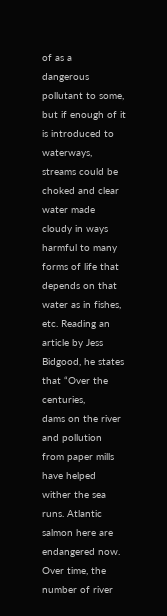of as a
dangerous pollutant to some, but if enough of it is introduced to waterways, streams could be
choked and clear water made cloudy in ways harmful to many forms of life that depends on that
water as in fishes, etc. Reading an article by Jess Bidgood, he states that “Over the centuries,
dams on the river and pollution from paper mills have helped wither the sea runs. Atlantic
salmon here are endangered now. Over time, the number of river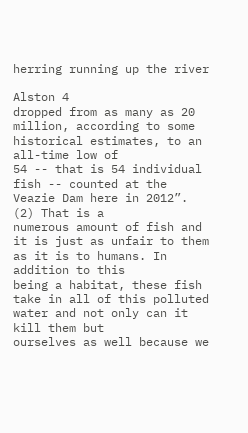herring running up the river

Alston 4
dropped from as many as 20 million, according to some historical estimates, to an all-time low of
54 -- that is 54 individual fish -- counted at the Veazie Dam here in 2012”. (2) That is a
numerous amount of fish and it is just as unfair to them as it is to humans. In addition to this
being a habitat, these fish take in all of this polluted water and not only can it kill them but
ourselves as well because we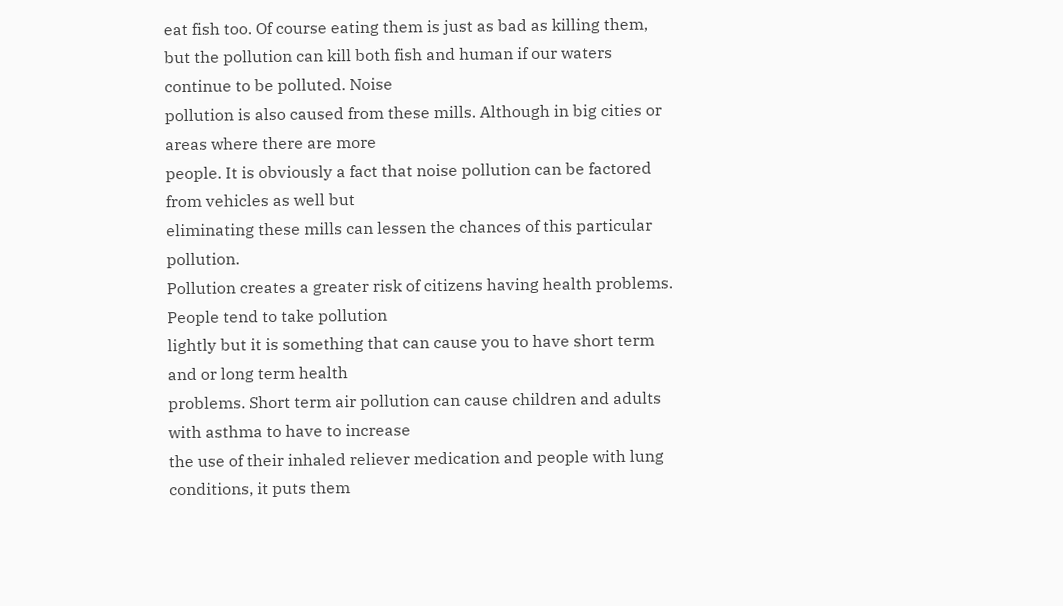eat fish too. Of course eating them is just as bad as killing them,
but the pollution can kill both fish and human if our waters continue to be polluted. Noise
pollution is also caused from these mills. Although in big cities or areas where there are more
people. It is obviously a fact that noise pollution can be factored from vehicles as well but
eliminating these mills can lessen the chances of this particular pollution.
Pollution creates a greater risk of citizens having health problems. People tend to take pollution
lightly but it is something that can cause you to have short term and or long term health
problems. Short term air pollution can cause children and adults with asthma to have to increase
the use of their inhaled reliever medication and people with lung conditions, it puts them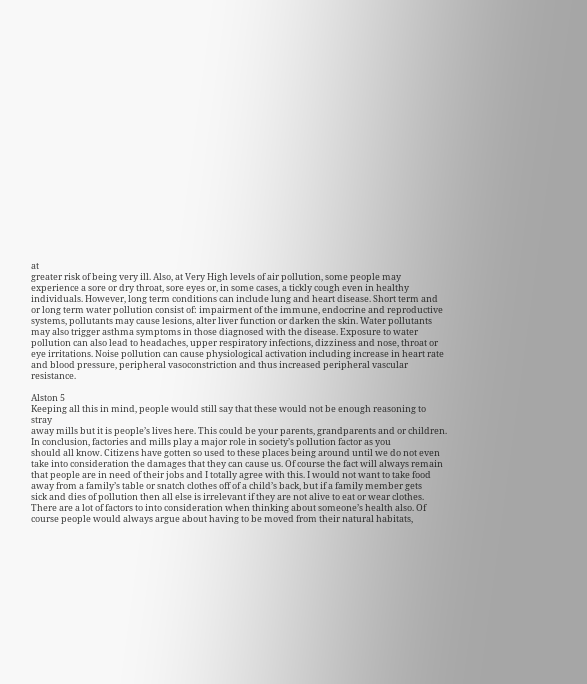at
greater risk of being very ill. Also, at Very High levels of air pollution, some people may
experience a sore or dry throat, sore eyes or, in some cases, a tickly cough even in healthy
individuals. However, long term conditions can include lung and heart disease. Short term and
or long term water pollution consist of: impairment of the immune, endocrine and reproductive
systems, pollutants may cause lesions, alter liver function or darken the skin. Water pollutants
may also trigger asthma symptoms in those diagnosed with the disease. Exposure to water
pollution can also lead to headaches, upper respiratory infections, dizziness and nose, throat or
eye irritations. Noise pollution can cause physiological activation including increase in heart rate
and blood pressure, peripheral vasoconstriction and thus increased peripheral vascular resistance.

Alston 5
Keeping all this in mind, people would still say that these would not be enough reasoning to stray
away mills but it is people’s lives here. This could be your parents, grandparents and or children.
In conclusion, factories and mills play a major role in society’s pollution factor as you
should all know. Citizens have gotten so used to these places being around until we do not even
take into consideration the damages that they can cause us. Of course the fact will always remain
that people are in need of their jobs and I totally agree with this. I would not want to take food
away from a family’s table or snatch clothes off of a child’s back, but if a family member gets
sick and dies of pollution then all else is irrelevant if they are not alive to eat or wear clothes.
There are a lot of factors to into consideration when thinking about someone’s health also. Of
course people would always argue about having to be moved from their natural habitats,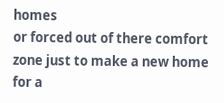homes
or forced out of there comfort zone just to make a new home for a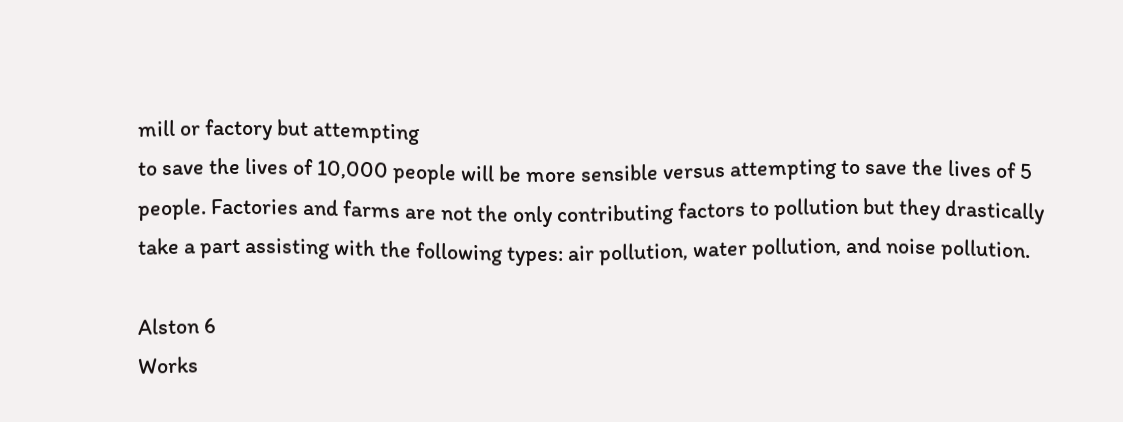mill or factory but attempting
to save the lives of 10,000 people will be more sensible versus attempting to save the lives of 5
people. Factories and farms are not the only contributing factors to pollution but they drastically
take a part assisting with the following types: air pollution, water pollution, and noise pollution.

Alston 6
Works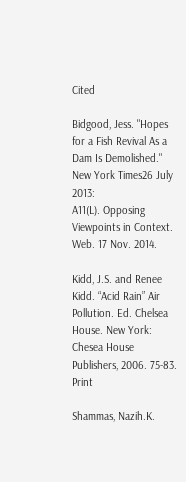Cited

Bidgood, Jess. "Hopes for a Fish Revival As a Dam Is Demolished." New York Times26 July 2013:
A11(L). Opposing Viewpoints in Context. Web. 17 Nov. 2014.

Kidd, J.S. and Renee Kidd. “Acid Rain” Air Pollution. Ed. Chelsea House. New York: Chesea House
Publishers, 2006. 75-83. Print

Shammas, Nazih.K.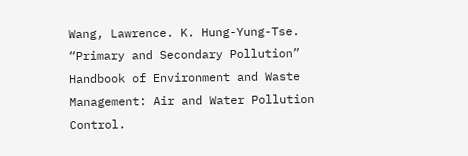Wang, Lawrence. K. Hung-Yung-Tse. “Primary and Secondary Pollution”
Handbook of Environment and Waste Management: Air and Water Pollution Control.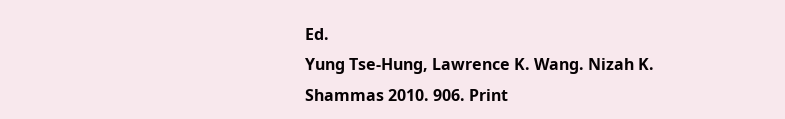Ed.
Yung Tse-Hung, Lawrence K. Wang. Nizah K. Shammas 2010. 906. Print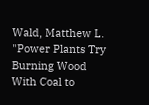Wald, Matthew L. "Power Plants Try Burning Wood With Coal to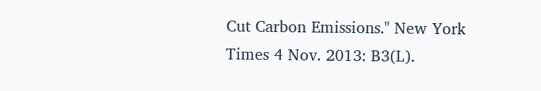Cut Carbon Emissions." New York
Times 4 Nov. 2013: B3(L).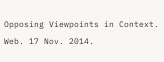Opposing Viewpoints in Context. Web. 17 Nov. 2014.